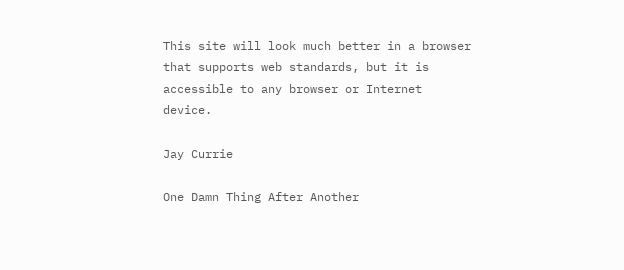This site will look much better in a browser that supports web standards, but it is accessible to any browser or Internet device.

Jay Currie

One Damn Thing After Another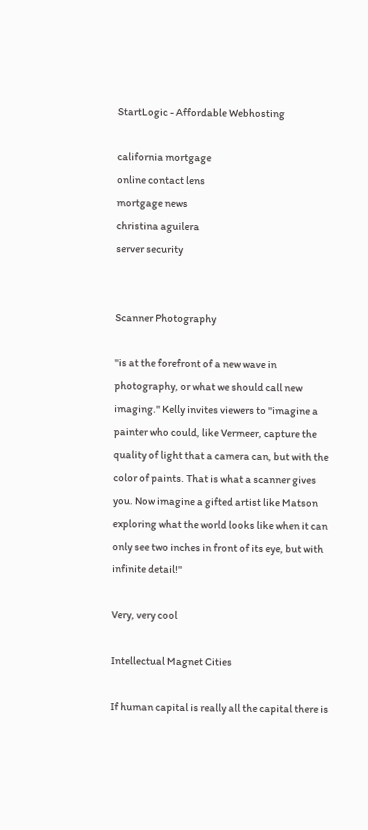StartLogic - Affordable Webhosting

california mortgage
online contact lens
mortgage news
christina aguilera
server security


Scanner Photography

''is at the forefront of a new wave in photography, or what we should call new imaging.'' Kelly invites viewers to ''imagine a painter who could, like Vermeer, capture the quality of light that a camera can, but with the color of paints. That is what a scanner gives you. Now imagine a gifted artist like Matson exploring what the world looks like when it can only see two inches in front of its eye, but with infinite detail!''

Very, very cool

Intellectual Magnet Cities

If human capital is really all the capital there is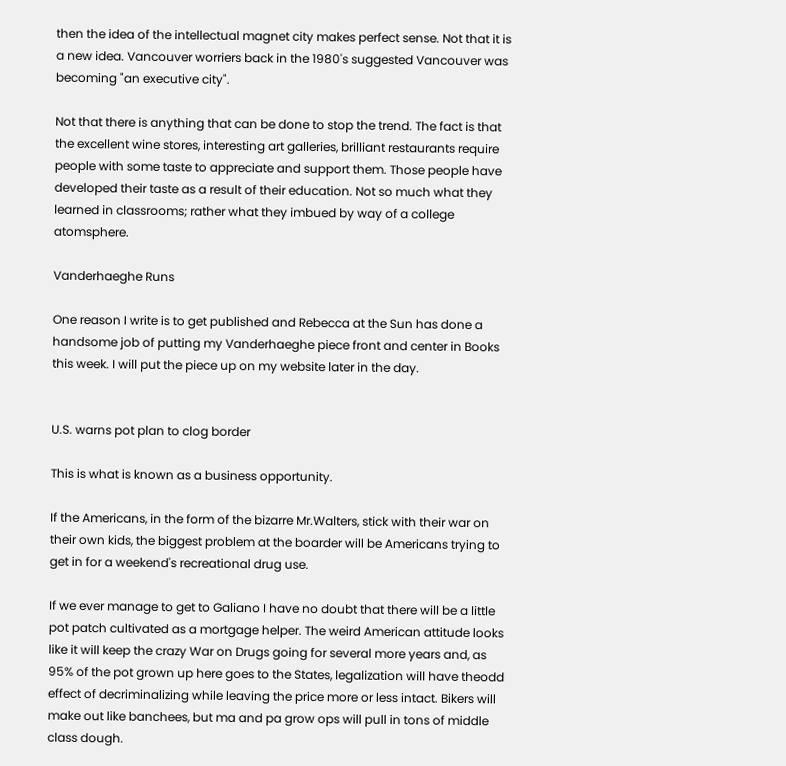then the idea of the intellectual magnet city makes perfect sense. Not that it is a new idea. Vancouver worriers back in the 1980's suggested Vancouver was becoming "an executive city".

Not that there is anything that can be done to stop the trend. The fact is that the excellent wine stores, interesting art galleries, brilliant restaurants require people with some taste to appreciate and support them. Those people have developed their taste as a result of their education. Not so much what they learned in classrooms; rather what they imbued by way of a college atomsphere.

Vanderhaeghe Runs

One reason I write is to get published and Rebecca at the Sun has done a handsome job of putting my Vanderhaeghe piece front and center in Books this week. I will put the piece up on my website later in the day.


U.S. warns pot plan to clog border

This is what is known as a business opportunity.

If the Americans, in the form of the bizarre Mr.Walters, stick with their war on their own kids, the biggest problem at the boarder will be Americans trying to get in for a weekend's recreational drug use.

If we ever manage to get to Galiano I have no doubt that there will be a little pot patch cultivated as a mortgage helper. The weird American attitude looks like it will keep the crazy War on Drugs going for several more years and, as 95% of the pot grown up here goes to the States, legalization will have theodd effect of decriminalizing while leaving the price more or less intact. Bikers will make out like banchees, but ma and pa grow ops will pull in tons of middle class dough.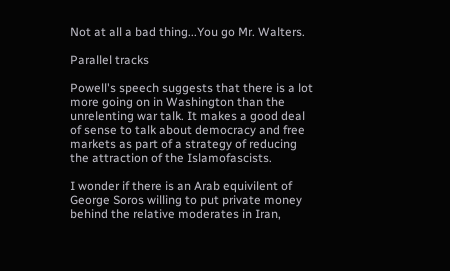Not at all a bad thing...You go Mr. Walters.

Parallel tracks

Powell's speech suggests that there is a lot more going on in Washington than the unrelenting war talk. It makes a good deal of sense to talk about democracy and free markets as part of a strategy of reducing the attraction of the Islamofascists.

I wonder if there is an Arab equivilent of George Soros willing to put private money behind the relative moderates in Iran,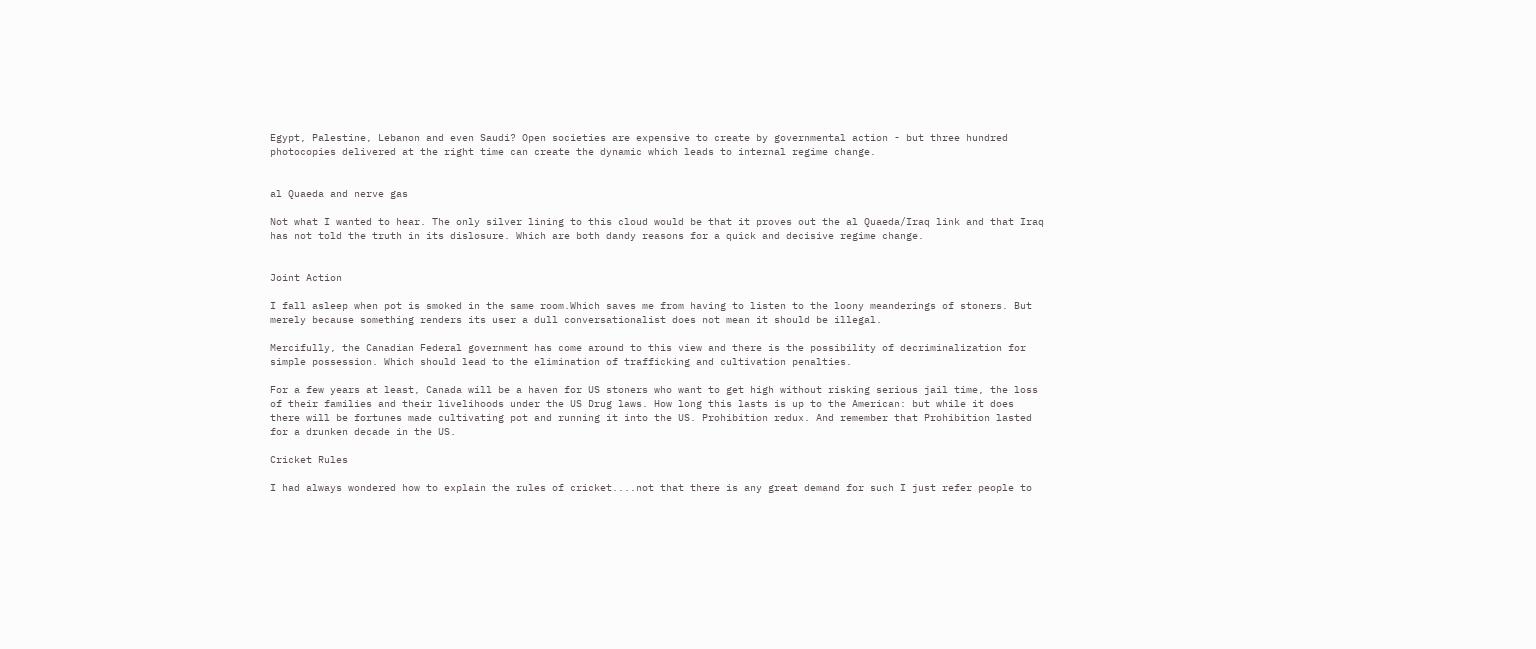Egypt, Palestine, Lebanon and even Saudi? Open societies are expensive to create by governmental action - but three hundred photocopies delivered at the right time can create the dynamic which leads to internal regime change.


al Quaeda and nerve gas

Not what I wanted to hear. The only silver lining to this cloud would be that it proves out the al Quaeda/Iraq link and that Iraq has not told the truth in its dislosure. Which are both dandy reasons for a quick and decisive regime change.


Joint Action

I fall asleep when pot is smoked in the same room.Which saves me from having to listen to the loony meanderings of stoners. But merely because something renders its user a dull conversationalist does not mean it should be illegal.

Mercifully, the Canadian Federal government has come around to this view and there is the possibility of decriminalization for simple possession. Which should lead to the elimination of trafficking and cultivation penalties.

For a few years at least, Canada will be a haven for US stoners who want to get high without risking serious jail time, the loss of their families and their livelihoods under the US Drug laws. How long this lasts is up to the American: but while it does there will be fortunes made cultivating pot and running it into the US. Prohibition redux. And remember that Prohibition lasted for a drunken decade in the US.

Cricket Rules

I had always wondered how to explain the rules of cricket....not that there is any great demand for such I just refer people to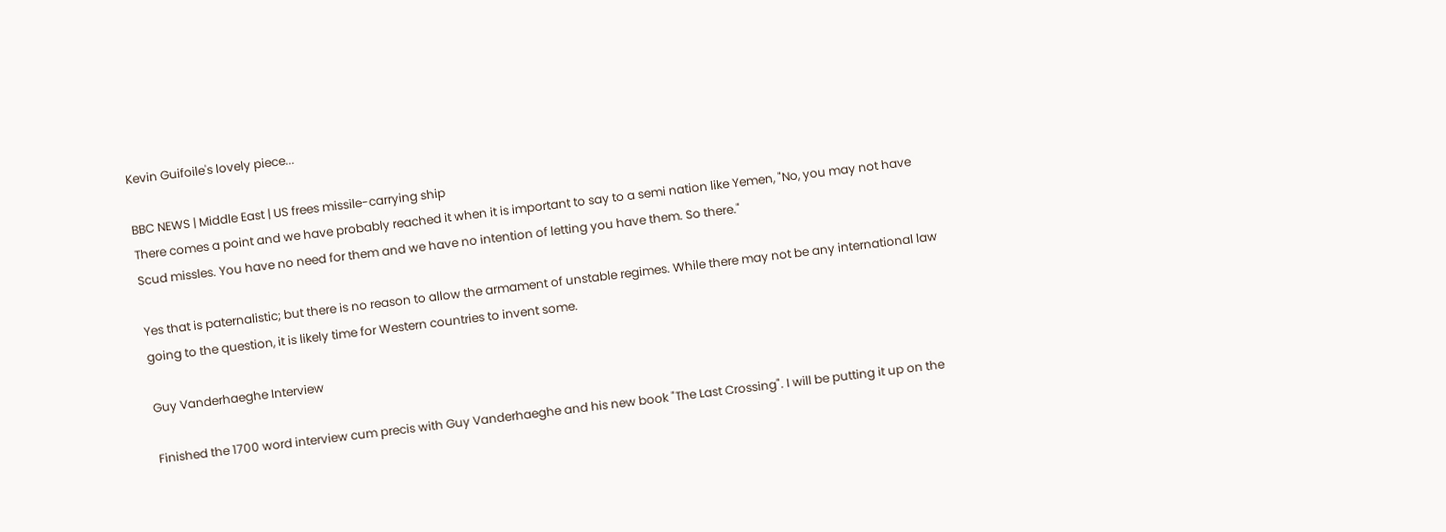Kevin Guifoile's lovely piece...

BBC NEWS | Middle East | US frees missile-carrying ship
There comes a point and we have probably reached it when it is important to say to a semi nation like Yemen, "No, you may not have Scud missles. You have no need for them and we have no intention of letting you have them. So there."

Yes that is paternalistic; but there is no reason to allow the armament of unstable regimes. While there may not be any international law going to the question, it is likely time for Western countries to invent some.

Guy Vanderhaeghe Interview

Finished the 1700 word interview cum precis with Guy Vanderhaeghe and his new book "The Last Crossing". I will be putting it up on the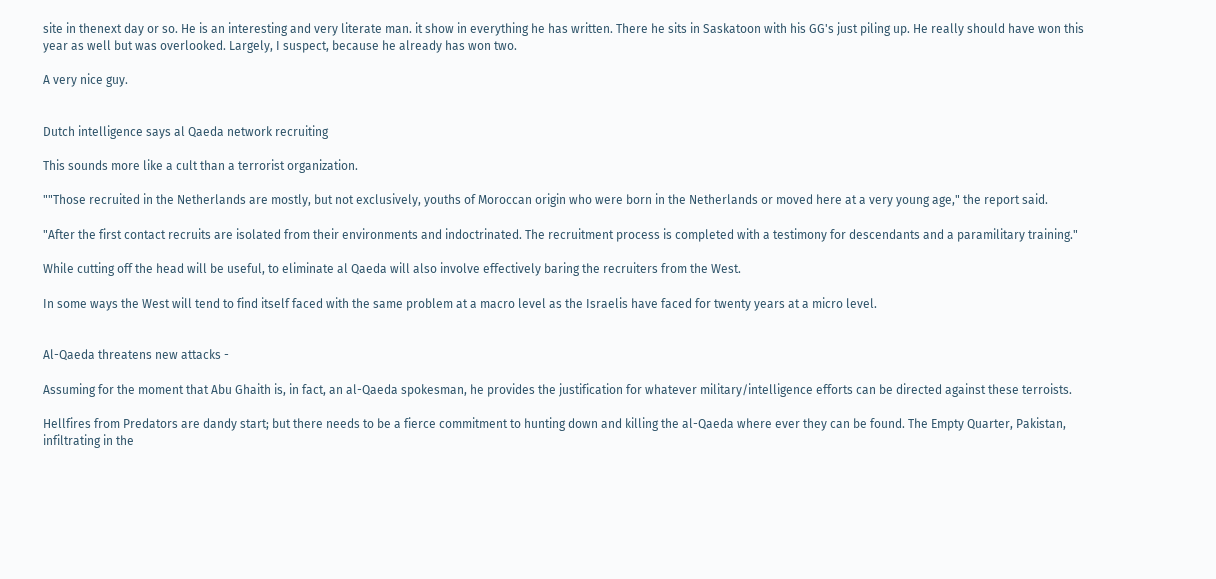site in thenext day or so. He is an interesting and very literate man. it show in everything he has written. There he sits in Saskatoon with his GG's just piling up. He really should have won this year as well but was overlooked. Largely, I suspect, because he already has won two.

A very nice guy.


Dutch intelligence says al Qaeda network recruiting

This sounds more like a cult than a terrorist organization.

""Those recruited in the Netherlands are mostly, but not exclusively, youths of Moroccan origin who were born in the Netherlands or moved here at a very young age," the report said.

"After the first contact recruits are isolated from their environments and indoctrinated. The recruitment process is completed with a testimony for descendants and a paramilitary training."

While cutting off the head will be useful, to eliminate al Qaeda will also involve effectively baring the recruiters from the West.

In some ways the West will tend to find itself faced with the same problem at a macro level as the Israelis have faced for twenty years at a micro level.


Al-Qaeda threatens new attacks -

Assuming for the moment that Abu Ghaith is, in fact, an al-Qaeda spokesman, he provides the justification for whatever military/intelligence efforts can be directed against these terroists.

Hellfires from Predators are dandy start; but there needs to be a fierce commitment to hunting down and killing the al-Qaeda where ever they can be found. The Empty Quarter, Pakistan, infiltrating in the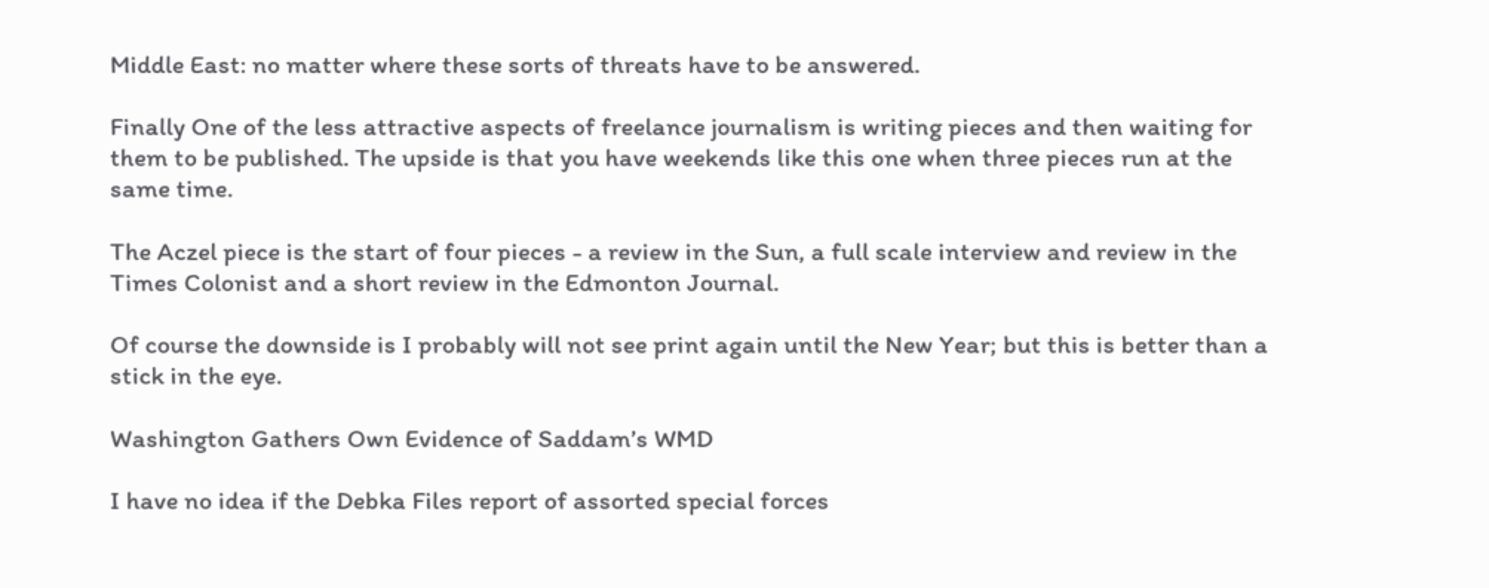Middle East: no matter where these sorts of threats have to be answered.

Finally One of the less attractive aspects of freelance journalism is writing pieces and then waiting for them to be published. The upside is that you have weekends like this one when three pieces run at the same time.

The Aczel piece is the start of four pieces - a review in the Sun, a full scale interview and review in the Times Colonist and a short review in the Edmonton Journal.

Of course the downside is I probably will not see print again until the New Year; but this is better than a stick in the eye.

Washington Gathers Own Evidence of Saddam’s WMD

I have no idea if the Debka Files report of assorted special forces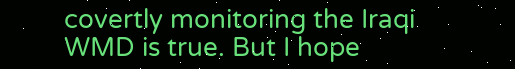covertly monitoring the Iraqi WMD is true. But I hope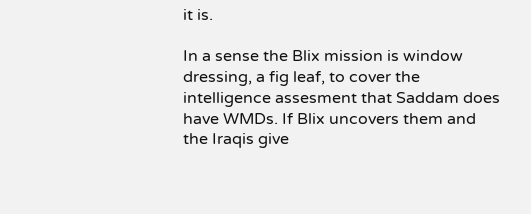it is.

In a sense the Blix mission is window dressing, a fig leaf, to cover the intelligence assesment that Saddam does have WMDs. If Blix uncovers them and the Iraqis give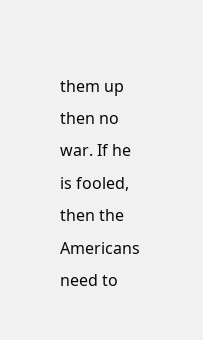them up then no war. If he is fooled, then the Americans need to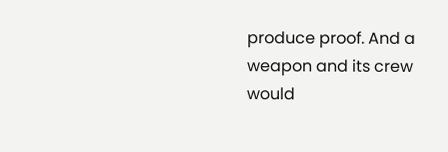produce proof. And a weapon and its crew would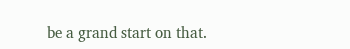be a grand start on that.